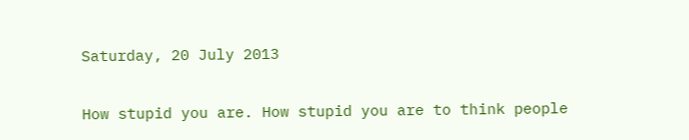Saturday, 20 July 2013


How stupid you are. How stupid you are to think people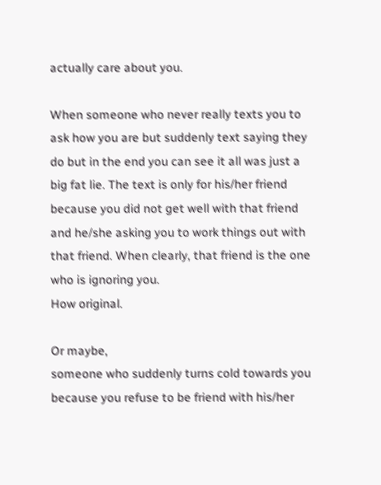actually care about you.

When someone who never really texts you to ask how you are but suddenly text saying they do but in the end you can see it all was just a big fat lie. The text is only for his/her friend because you did not get well with that friend and he/she asking you to work things out with that friend. When clearly, that friend is the one who is ignoring you.
How original.

Or maybe,
someone who suddenly turns cold towards you because you refuse to be friend with his/her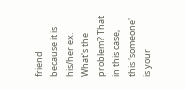friend because it is his/her ex. What's the problem? That in this case, this 'someone' is your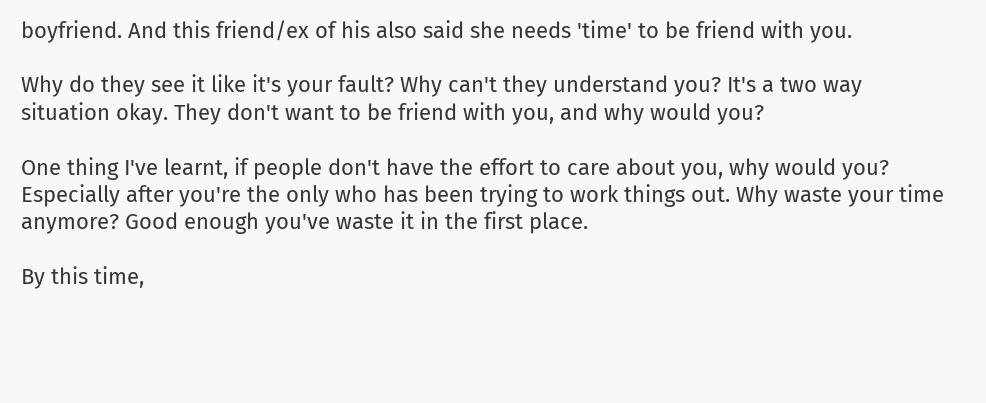boyfriend. And this friend/ex of his also said she needs 'time' to be friend with you.

Why do they see it like it's your fault? Why can't they understand you? It's a two way situation okay. They don't want to be friend with you, and why would you?

One thing I've learnt, if people don't have the effort to care about you, why would you? Especially after you're the only who has been trying to work things out. Why waste your time anymore? Good enough you've waste it in the first place.

By this time,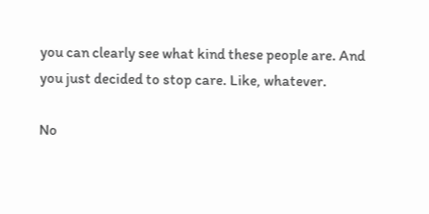you can clearly see what kind these people are. And you just decided to stop care. Like, whatever.

No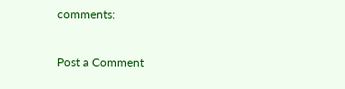comments:

Post a Comment